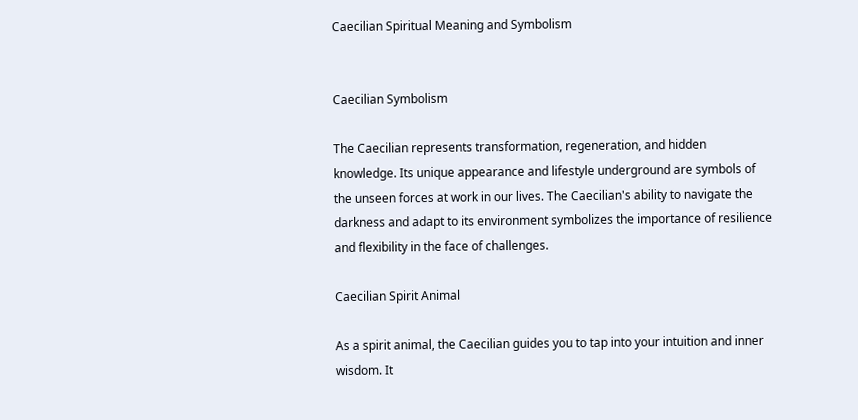Caecilian Spiritual Meaning and Symbolism


Caecilian Symbolism

The Caecilian represents transformation, regeneration, and hidden knowledge. Its unique appearance and lifestyle underground are symbols of the unseen forces at work in our lives. The Caecilian's ability to navigate the darkness and adapt to its environment symbolizes the importance of resilience and flexibility in the face of challenges.

Caecilian Spirit Animal

As a spirit animal, the Caecilian guides you to tap into your intuition and inner wisdom. It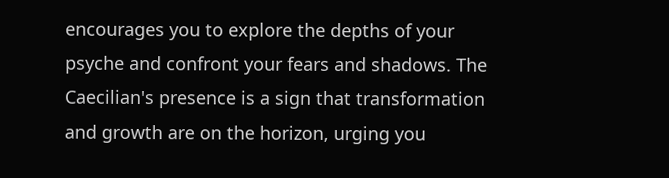encourages you to explore the depths of your psyche and confront your fears and shadows. The Caecilian's presence is a sign that transformation and growth are on the horizon, urging you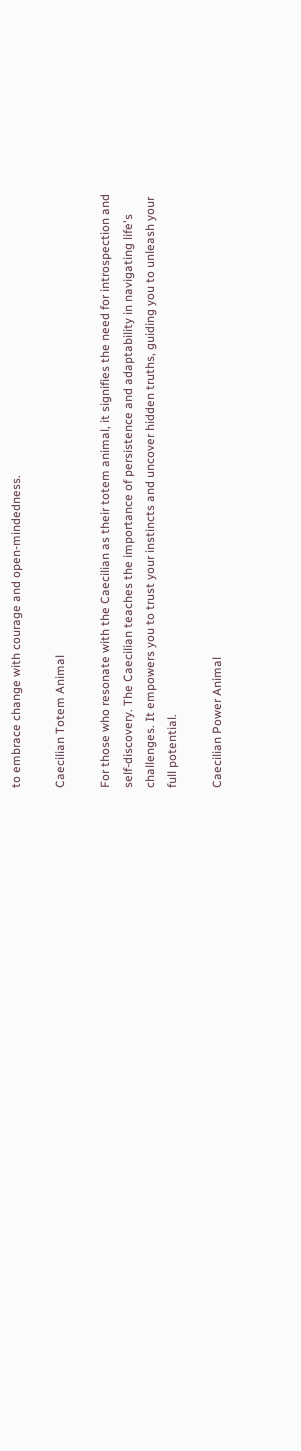to embrace change with courage and open-mindedness.

Caecilian Totem Animal

For those who resonate with the Caecilian as their totem animal, it signifies the need for introspection and self-discovery. The Caecilian teaches the importance of persistence and adaptability in navigating life's challenges. It empowers you to trust your instincts and uncover hidden truths, guiding you to unleash your full potential.

Caecilian Power Animal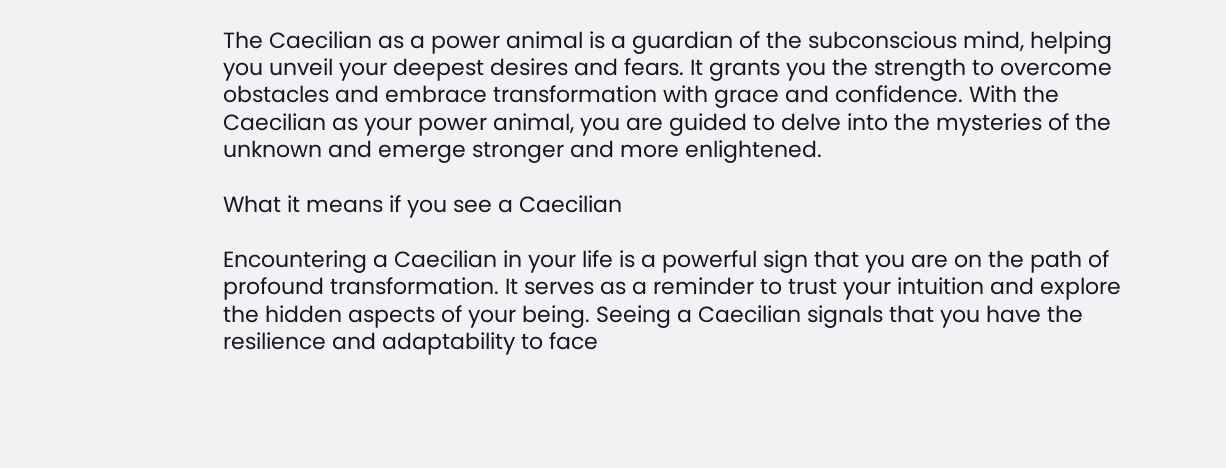The Caecilian as a power animal is a guardian of the subconscious mind, helping you unveil your deepest desires and fears. It grants you the strength to overcome obstacles and embrace transformation with grace and confidence. With the Caecilian as your power animal, you are guided to delve into the mysteries of the unknown and emerge stronger and more enlightened.

What it means if you see a Caecilian

Encountering a Caecilian in your life is a powerful sign that you are on the path of profound transformation. It serves as a reminder to trust your intuition and explore the hidden aspects of your being. Seeing a Caecilian signals that you have the resilience and adaptability to face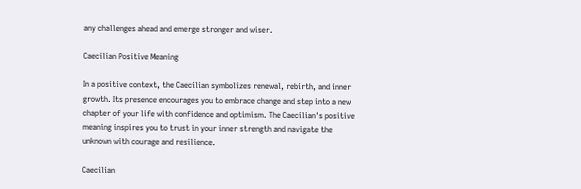any challenges ahead and emerge stronger and wiser.

Caecilian Positive Meaning

In a positive context, the Caecilian symbolizes renewal, rebirth, and inner growth. Its presence encourages you to embrace change and step into a new chapter of your life with confidence and optimism. The Caecilian's positive meaning inspires you to trust in your inner strength and navigate the unknown with courage and resilience.

Caecilian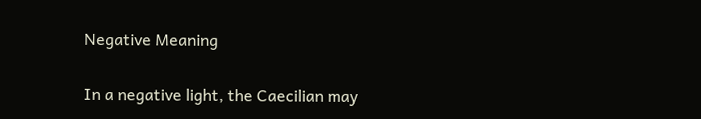Negative Meaning

In a negative light, the Caecilian may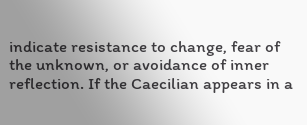indicate resistance to change, fear of the unknown, or avoidance of inner reflection. If the Caecilian appears in a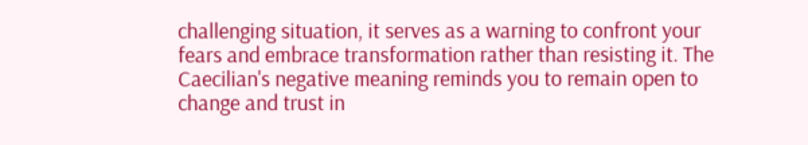challenging situation, it serves as a warning to confront your fears and embrace transformation rather than resisting it. The Caecilian's negative meaning reminds you to remain open to change and trust in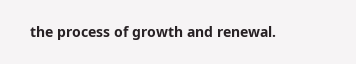the process of growth and renewal.